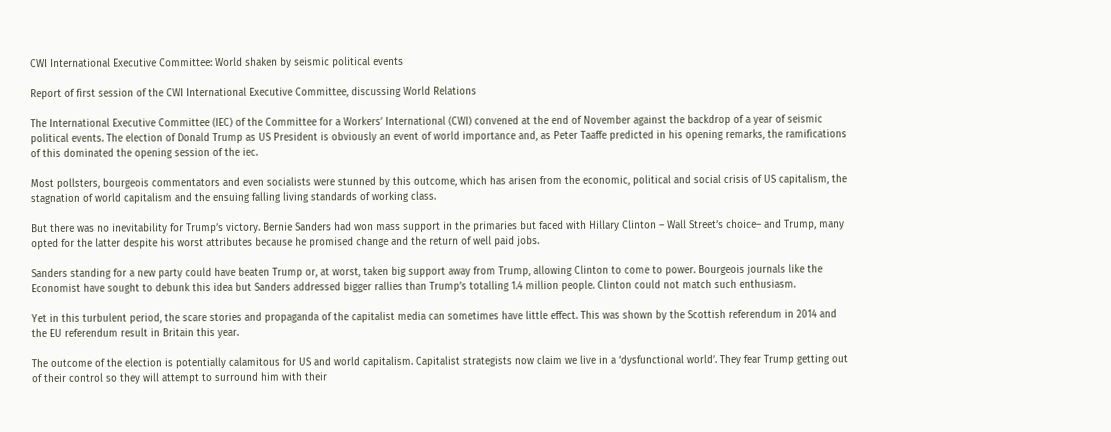CWI International Executive Committee: World shaken by seismic political events

Report of first session of the CWI International Executive Committee, discussing World Relations

The International Executive Committee (IEC) of the Committee for a Workers’ International (CWI) convened at the end of November against the backdrop of a year of seismic political events. The election of Donald Trump as US President is obviously an event of world importance and, as Peter Taaffe predicted in his opening remarks, the ramifications of this dominated the opening session of the iec.

Most pollsters, bourgeois commentators and even socialists were stunned by this outcome, which has arisen from the economic, political and social crisis of US capitalism, the stagnation of world capitalism and the ensuing falling living standards of working class.

But there was no inevitability for Trump’s victory. Bernie Sanders had won mass support in the primaries but faced with Hillary Clinton – Wall Street’s choice– and Trump, many opted for the latter despite his worst attributes because he promised change and the return of well paid jobs.

Sanders standing for a new party could have beaten Trump or, at worst, taken big support away from Trump, allowing Clinton to come to power. Bourgeois journals like the Economist have sought to debunk this idea but Sanders addressed bigger rallies than Trump’s totalling 1.4 million people. Clinton could not match such enthusiasm.

Yet in this turbulent period, the scare stories and propaganda of the capitalist media can sometimes have little effect. This was shown by the Scottish referendum in 2014 and the EU referendum result in Britain this year.

The outcome of the election is potentially calamitous for US and world capitalism. Capitalist strategists now claim we live in a ‘dysfunctional world’. They fear Trump getting out of their control so they will attempt to surround him with their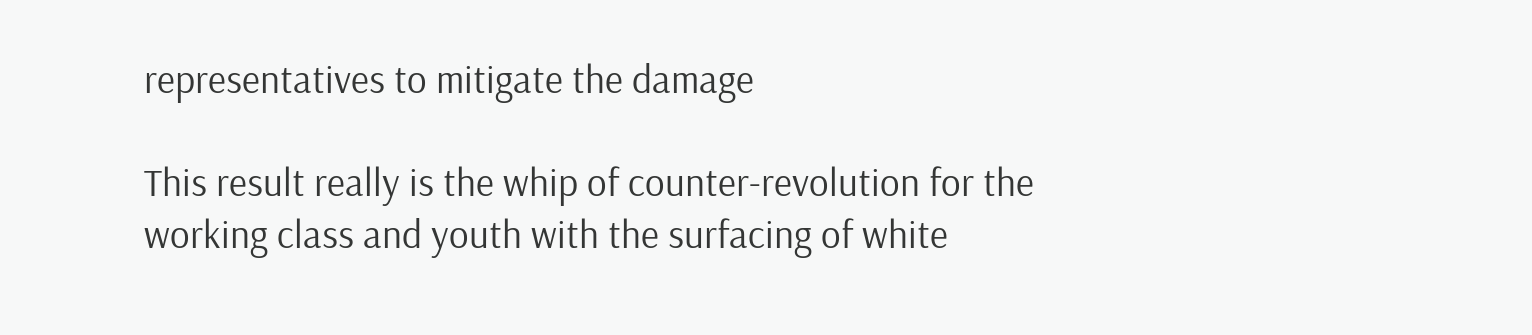representatives to mitigate the damage

This result really is the whip of counter-revolution for the working class and youth with the surfacing of white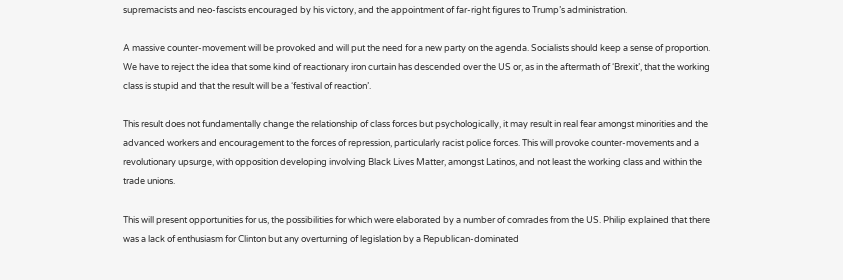supremacists and neo-fascists encouraged by his victory, and the appointment of far-right figures to Trump’s administration.

A massive counter-movement will be provoked and will put the need for a new party on the agenda. Socialists should keep a sense of proportion. We have to reject the idea that some kind of reactionary iron curtain has descended over the US or, as in the aftermath of ‘Brexit’, that the working class is stupid and that the result will be a ‘festival of reaction’.

This result does not fundamentally change the relationship of class forces but psychologically, it may result in real fear amongst minorities and the advanced workers and encouragement to the forces of repression, particularly racist police forces. This will provoke counter-movements and a revolutionary upsurge, with opposition developing involving Black Lives Matter, amongst Latinos, and not least the working class and within the trade unions.

This will present opportunities for us, the possibilities for which were elaborated by a number of comrades from the US. Philip explained that there was a lack of enthusiasm for Clinton but any overturning of legislation by a Republican-dominated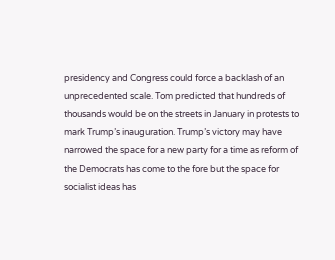presidency and Congress could force a backlash of an unprecedented scale. Tom predicted that hundreds of thousands would be on the streets in January in protests to mark Trump’s inauguration. Trump’s victory may have narrowed the space for a new party for a time as reform of the Democrats has come to the fore but the space for socialist ideas has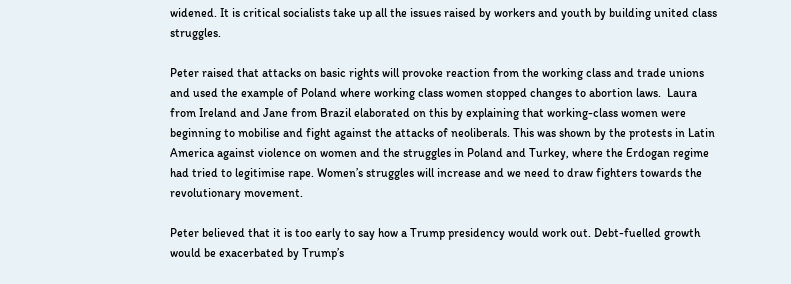widened. It is critical socialists take up all the issues raised by workers and youth by building united class struggles.

Peter raised that attacks on basic rights will provoke reaction from the working class and trade unions and used the example of Poland where working class women stopped changes to abortion laws.  Laura from Ireland and Jane from Brazil elaborated on this by explaining that working-class women were beginning to mobilise and fight against the attacks of neoliberals. This was shown by the protests in Latin America against violence on women and the struggles in Poland and Turkey, where the Erdogan regime had tried to legitimise rape. Women’s struggles will increase and we need to draw fighters towards the revolutionary movement.

Peter believed that it is too early to say how a Trump presidency would work out. Debt-fuelled growth would be exacerbated by Trump’s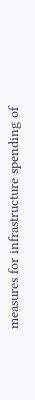measures for infrastructure spending of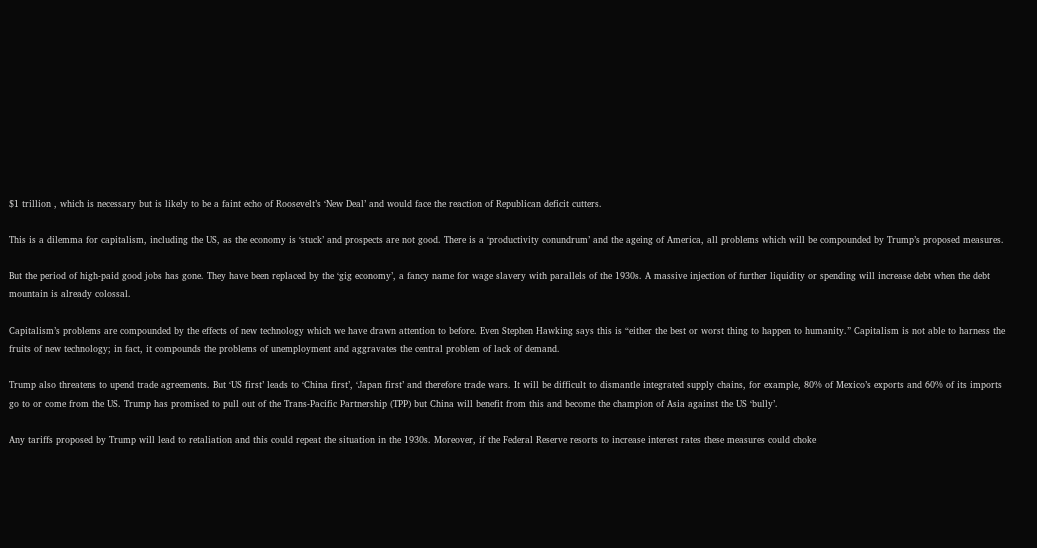$1 trillion , which is necessary but is likely to be a faint echo of Roosevelt’s ‘New Deal’ and would face the reaction of Republican deficit cutters.

This is a dilemma for capitalism, including the US, as the economy is ‘stuck’ and prospects are not good. There is a ‘productivity conundrum’ and the ageing of America, all problems which will be compounded by Trump’s proposed measures.

But the period of high-paid good jobs has gone. They have been replaced by the ‘gig economy’, a fancy name for wage slavery with parallels of the 1930s. A massive injection of further liquidity or spending will increase debt when the debt mountain is already colossal.

Capitalism’s problems are compounded by the effects of new technology which we have drawn attention to before. Even Stephen Hawking says this is “either the best or worst thing to happen to humanity.” Capitalism is not able to harness the fruits of new technology; in fact, it compounds the problems of unemployment and aggravates the central problem of lack of demand.

Trump also threatens to upend trade agreements. But ‘US first’ leads to ‘China first’, ‘Japan first’ and therefore trade wars. It will be difficult to dismantle integrated supply chains, for example, 80% of Mexico’s exports and 60% of its imports go to or come from the US. Trump has promised to pull out of the Trans-Pacific Partnership (TPP) but China will benefit from this and become the champion of Asia against the US ‘bully’.

Any tariffs proposed by Trump will lead to retaliation and this could repeat the situation in the 1930s. Moreover, if the Federal Reserve resorts to increase interest rates these measures could choke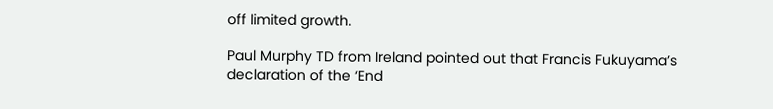off limited growth.

Paul Murphy TD from Ireland pointed out that Francis Fukuyama’s declaration of the ‘End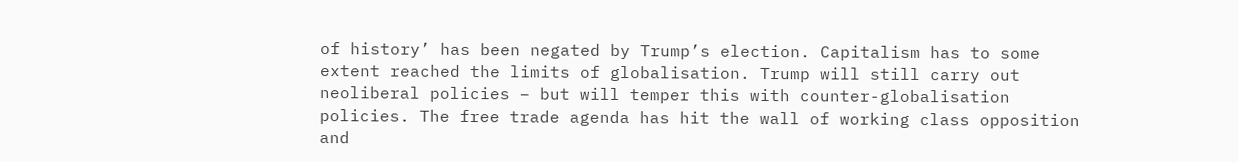of history’ has been negated by Trump’s election. Capitalism has to some extent reached the limits of globalisation. Trump will still carry out neoliberal policies – but will temper this with counter-globalisation policies. The free trade agenda has hit the wall of working class opposition and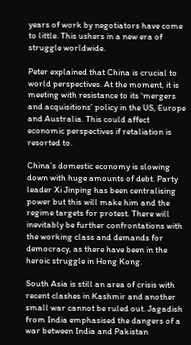years of work by negotiators have come to little. This ushers in a new era of struggle worldwide.

Peter explained that China is crucial to world perspectives. At the moment, it is meeting with resistance to its ‘mergers and acquisitions’ policy in the US, Europe and Australia. This could affect economic perspectives if retaliation is resorted to.

China’s domestic economy is slowing down with huge amounts of debt. Party leader Xi Jinping has been centralising power but this will make him and the regime targets for protest. There will inevitably be further confrontations with the working class and demands for democracy, as there have been in the heroic struggle in Hong Kong.

South Asia is still an area of crisis with recent clashes in Kashmir and another small war cannot be ruled out. Jagadish from India emphasised the dangers of a war between India and Pakistan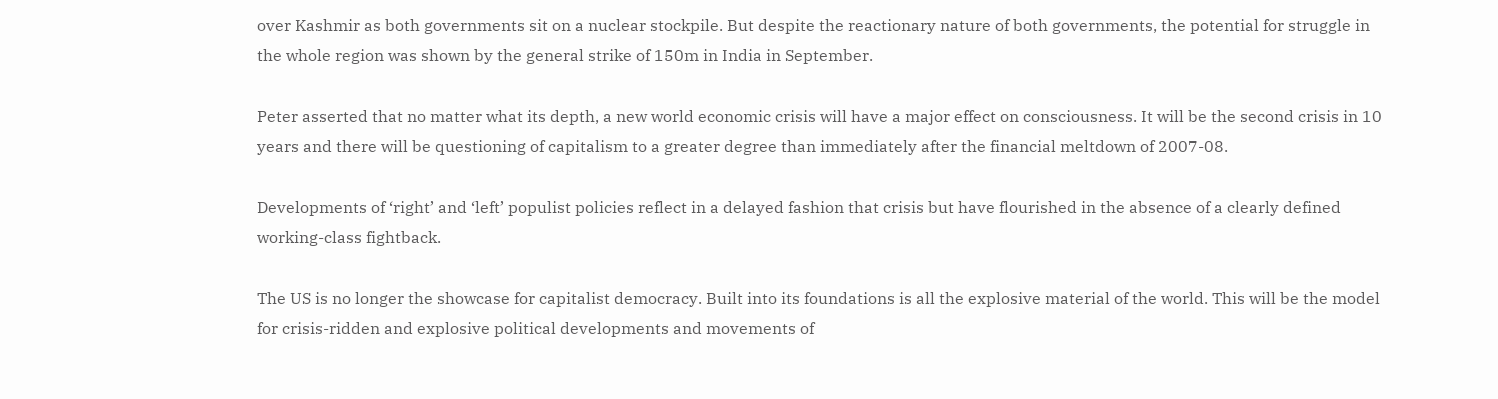over Kashmir as both governments sit on a nuclear stockpile. But despite the reactionary nature of both governments, the potential for struggle in the whole region was shown by the general strike of 150m in India in September.

Peter asserted that no matter what its depth, a new world economic crisis will have a major effect on consciousness. It will be the second crisis in 10 years and there will be questioning of capitalism to a greater degree than immediately after the financial meltdown of 2007-08.

Developments of ‘right’ and ‘left’ populist policies reflect in a delayed fashion that crisis but have flourished in the absence of a clearly defined working-class fightback.

The US is no longer the showcase for capitalist democracy. Built into its foundations is all the explosive material of the world. This will be the model for crisis-ridden and explosive political developments and movements of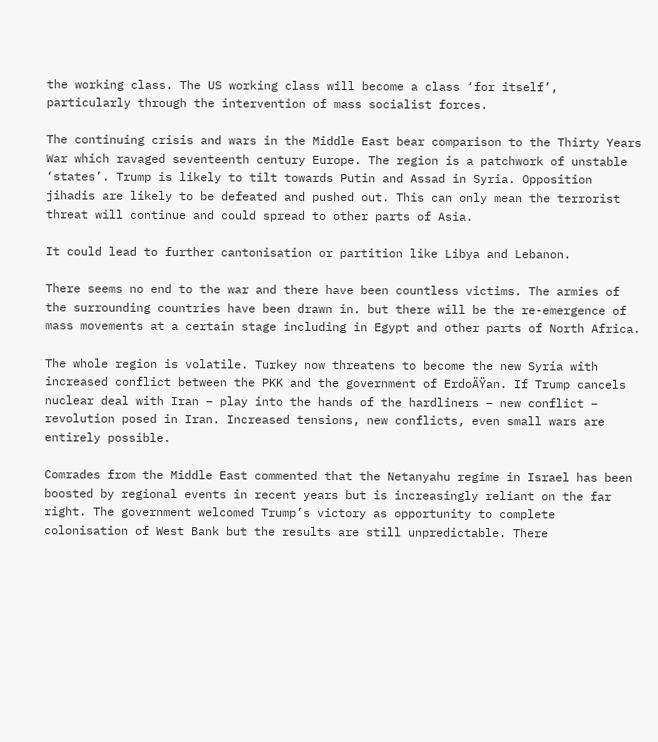the working class. The US working class will become a class ‘for itself’, particularly through the intervention of mass socialist forces.

The continuing crisis and wars in the Middle East bear comparison to the Thirty Years War which ravaged seventeenth century Europe. The region is a patchwork of unstable ‘states’. Trump is likely to tilt towards Putin and Assad in Syria. Opposition jihadis are likely to be defeated and pushed out. This can only mean the terrorist threat will continue and could spread to other parts of Asia.

It could lead to further cantonisation or partition like Libya and Lebanon.

There seems no end to the war and there have been countless victims. The armies of the surrounding countries have been drawn in. but there will be the re-emergence of mass movements at a certain stage including in Egypt and other parts of North Africa.

The whole region is volatile. Turkey now threatens to become the new Syria with increased conflict between the PKK and the government of ErdoÄŸan. If Trump cancels nuclear deal with Iran – play into the hands of the hardliners – new conflict – revolution posed in Iran. Increased tensions, new conflicts, even small wars are entirely possible.

Comrades from the Middle East commented that the Netanyahu regime in Israel has been boosted by regional events in recent years but is increasingly reliant on the far right. The government welcomed Trump’s victory as opportunity to complete colonisation of West Bank but the results are still unpredictable. There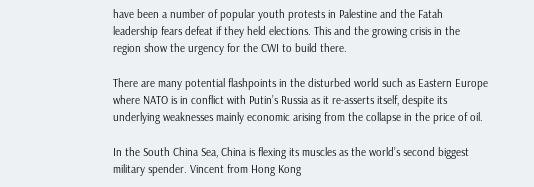have been a number of popular youth protests in Palestine and the Fatah leadership fears defeat if they held elections. This and the growing crisis in the region show the urgency for the CWI to build there.

There are many potential flashpoints in the disturbed world such as Eastern Europe where NATO is in conflict with Putin’s Russia as it re-asserts itself, despite its underlying weaknesses mainly economic arising from the collapse in the price of oil.

In the South China Sea, China is flexing its muscles as the world’s second biggest military spender. Vincent from Hong Kong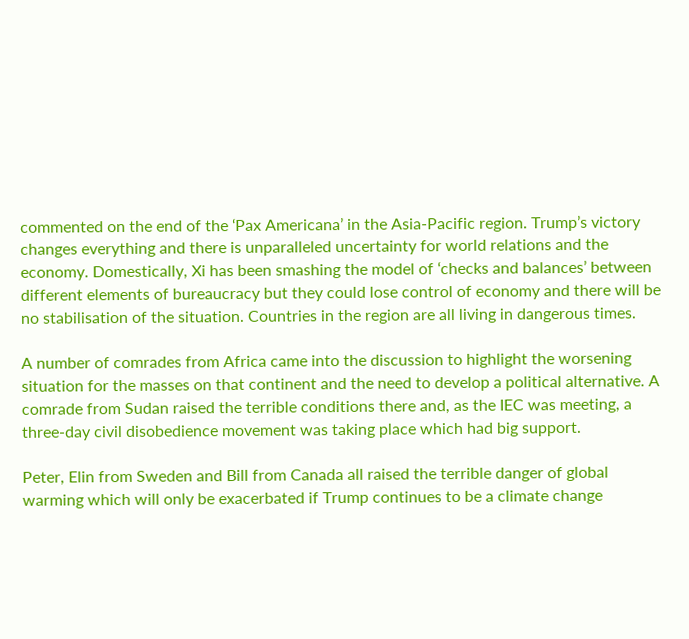commented on the end of the ‘Pax Americana’ in the Asia-Pacific region. Trump’s victory changes everything and there is unparalleled uncertainty for world relations and the economy. Domestically, Xi has been smashing the model of ‘checks and balances’ between different elements of bureaucracy but they could lose control of economy and there will be no stabilisation of the situation. Countries in the region are all living in dangerous times.

A number of comrades from Africa came into the discussion to highlight the worsening situation for the masses on that continent and the need to develop a political alternative. A comrade from Sudan raised the terrible conditions there and, as the IEC was meeting, a three-day civil disobedience movement was taking place which had big support.

Peter, Elin from Sweden and Bill from Canada all raised the terrible danger of global warming which will only be exacerbated if Trump continues to be a climate change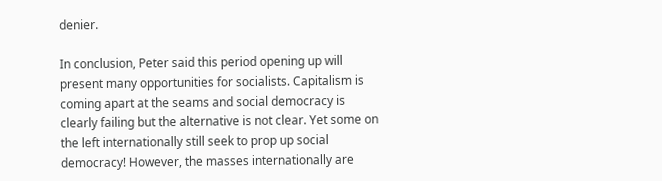denier.

In conclusion, Peter said this period opening up will present many opportunities for socialists. Capitalism is coming apart at the seams and social democracy is clearly failing but the alternative is not clear. Yet some on the left internationally still seek to prop up social democracy! However, the masses internationally are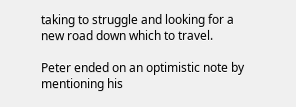taking to struggle and looking for a new road down which to travel.

Peter ended on an optimistic note by mentioning his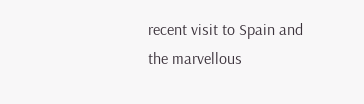recent visit to Spain and the marvellous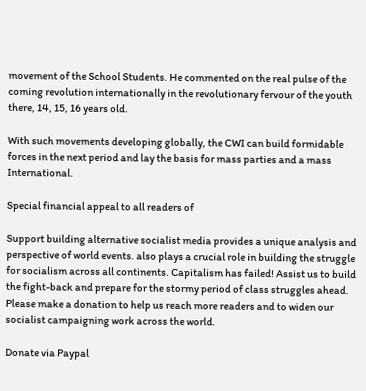movement of the School Students. He commented on the real pulse of the coming revolution internationally in the revolutionary fervour of the youth there, 14, 15, 16 years old.

With such movements developing globally, the CWI can build formidable forces in the next period and lay the basis for mass parties and a mass International.

Special financial appeal to all readers of

Support building alternative socialist media provides a unique analysis and perspective of world events. also plays a crucial role in building the struggle for socialism across all continents. Capitalism has failed! Assist us to build the fight-back and prepare for the stormy period of class struggles ahead.
Please make a donation to help us reach more readers and to widen our socialist campaigning work across the world.

Donate via Paypal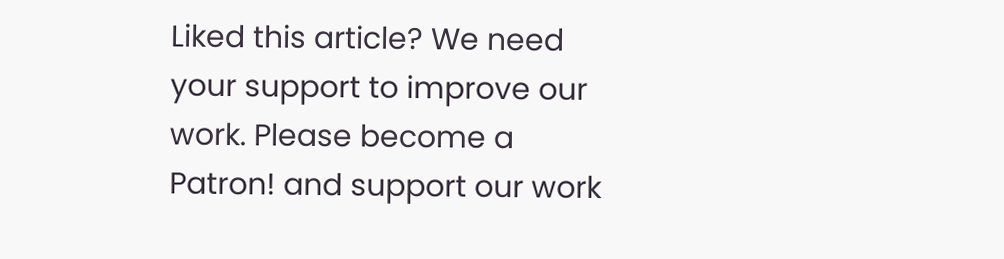Liked this article? We need your support to improve our work. Please become a Patron! and support our work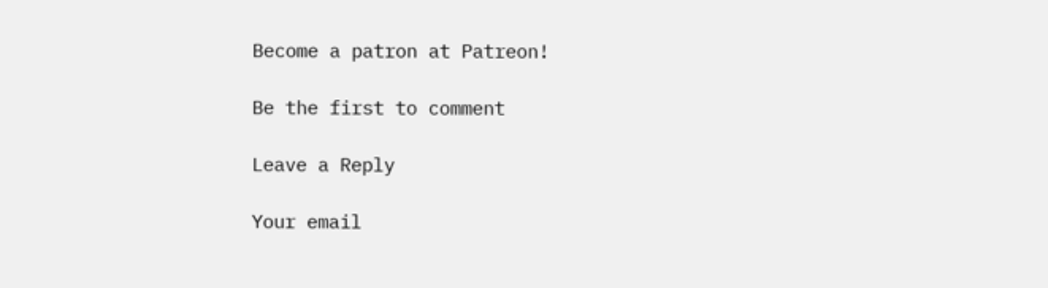Become a patron at Patreon!

Be the first to comment

Leave a Reply

Your email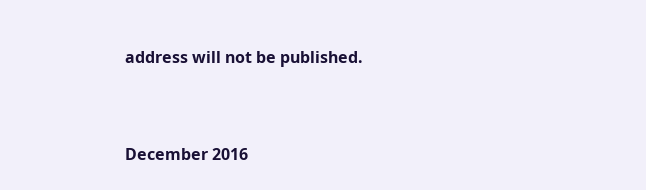address will not be published.


December 2016